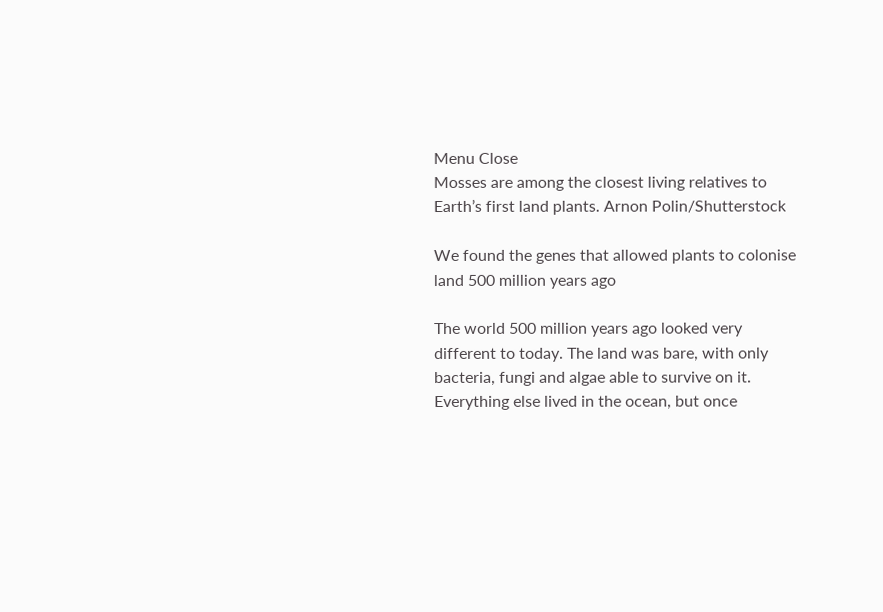Menu Close
Mosses are among the closest living relatives to Earth’s first land plants. Arnon Polin/Shutterstock

We found the genes that allowed plants to colonise land 500 million years ago

The world 500 million years ago looked very different to today. The land was bare, with only bacteria, fungi and algae able to survive on it. Everything else lived in the ocean, but once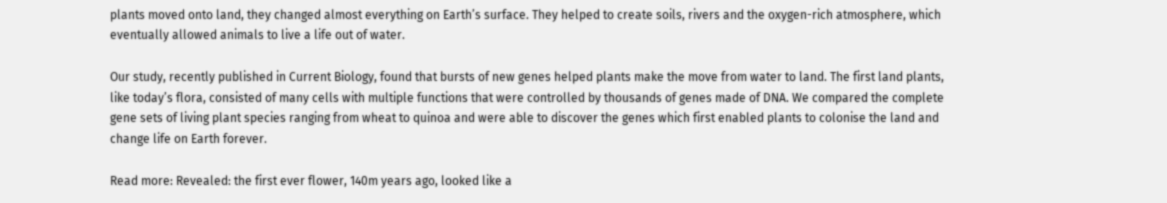plants moved onto land, they changed almost everything on Earth’s surface. They helped to create soils, rivers and the oxygen-rich atmosphere, which eventually allowed animals to live a life out of water.

Our study, recently published in Current Biology, found that bursts of new genes helped plants make the move from water to land. The first land plants, like today’s flora, consisted of many cells with multiple functions that were controlled by thousands of genes made of DNA. We compared the complete gene sets of living plant species ranging from wheat to quinoa and were able to discover the genes which first enabled plants to colonise the land and change life on Earth forever.

Read more: Revealed: the first ever flower, 140m years ago, looked like a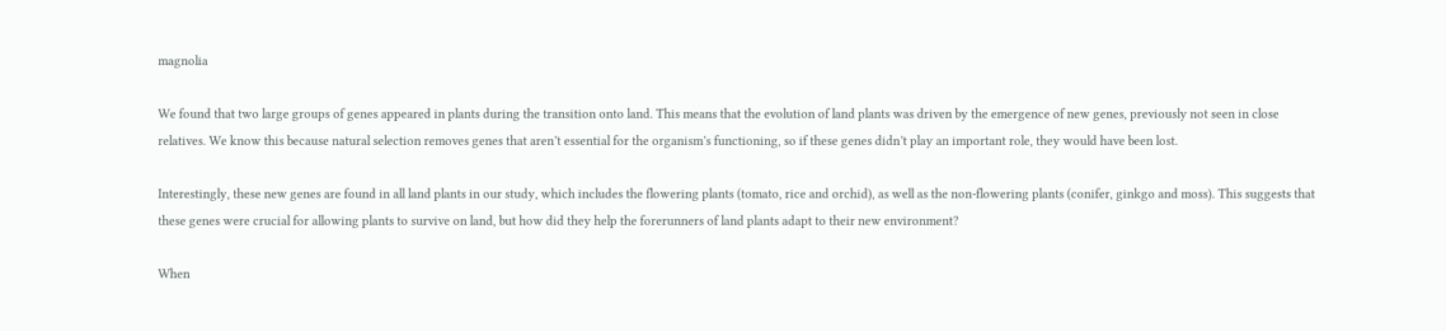magnolia

We found that two large groups of genes appeared in plants during the transition onto land. This means that the evolution of land plants was driven by the emergence of new genes, previously not seen in close relatives. We know this because natural selection removes genes that aren’t essential for the organism’s functioning, so if these genes didn’t play an important role, they would have been lost.

Interestingly, these new genes are found in all land plants in our study, which includes the flowering plants (tomato, rice and orchid), as well as the non-flowering plants (conifer, ginkgo and moss). This suggests that these genes were crucial for allowing plants to survive on land, but how did they help the forerunners of land plants adapt to their new environment?

When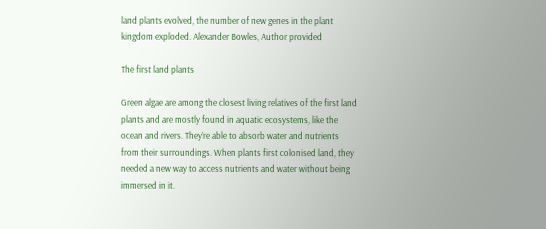land plants evolved, the number of new genes in the plant kingdom exploded. Alexander Bowles, Author provided

The first land plants

Green algae are among the closest living relatives of the first land plants and are mostly found in aquatic ecosystems, like the ocean and rivers. They’re able to absorb water and nutrients from their surroundings. When plants first colonised land, they needed a new way to access nutrients and water without being immersed in it.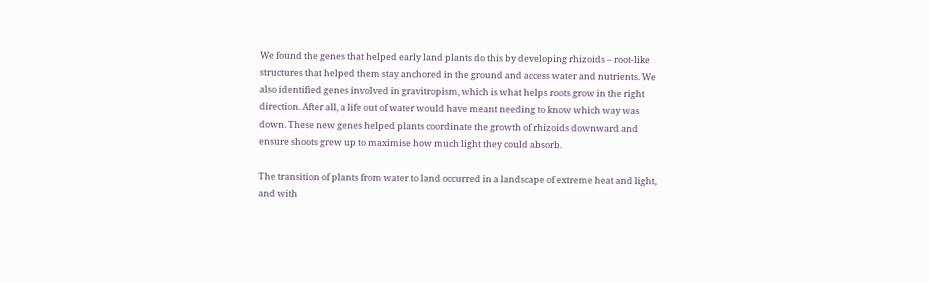We found the genes that helped early land plants do this by developing rhizoids – root-like structures that helped them stay anchored in the ground and access water and nutrients. We also identified genes involved in gravitropism, which is what helps roots grow in the right direction. After all, a life out of water would have meant needing to know which way was down. These new genes helped plants coordinate the growth of rhizoids downward and ensure shoots grew up to maximise how much light they could absorb.

The transition of plants from water to land occurred in a landscape of extreme heat and light, and with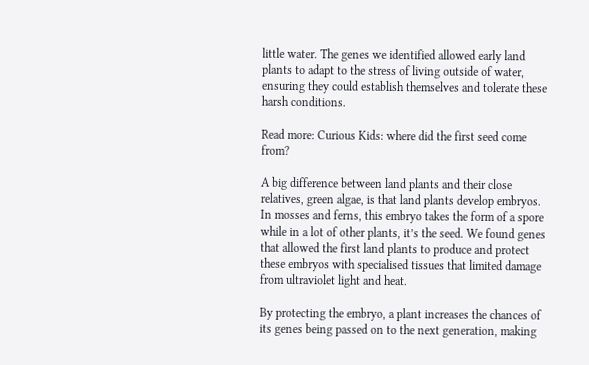little water. The genes we identified allowed early land plants to adapt to the stress of living outside of water, ensuring they could establish themselves and tolerate these harsh conditions.

Read more: Curious Kids: where did the first seed come from?

A big difference between land plants and their close relatives, green algae, is that land plants develop embryos. In mosses and ferns, this embryo takes the form of a spore while in a lot of other plants, it’s the seed. We found genes that allowed the first land plants to produce and protect these embryos with specialised tissues that limited damage from ultraviolet light and heat.

By protecting the embryo, a plant increases the chances of its genes being passed on to the next generation, making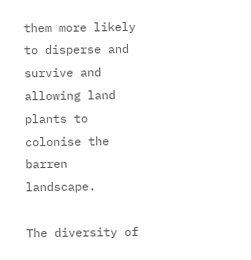them more likely to disperse and survive and allowing land plants to colonise the barren landscape.

The diversity of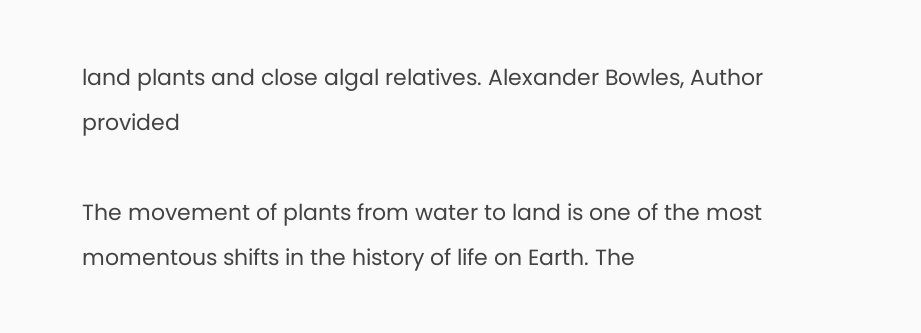land plants and close algal relatives. Alexander Bowles, Author provided

The movement of plants from water to land is one of the most momentous shifts in the history of life on Earth. The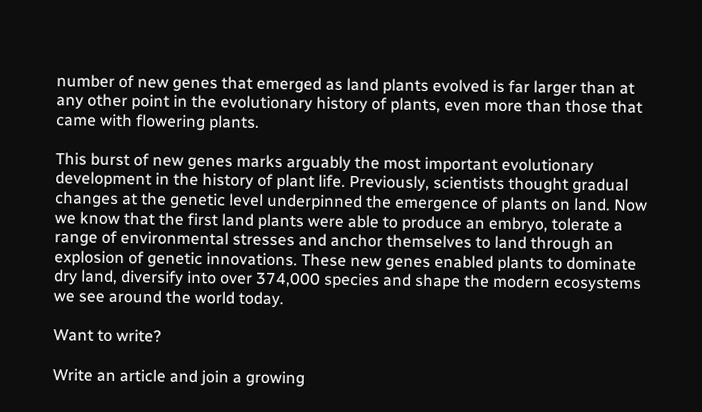number of new genes that emerged as land plants evolved is far larger than at any other point in the evolutionary history of plants, even more than those that came with flowering plants.

This burst of new genes marks arguably the most important evolutionary development in the history of plant life. Previously, scientists thought gradual changes at the genetic level underpinned the emergence of plants on land. Now we know that the first land plants were able to produce an embryo, tolerate a range of environmental stresses and anchor themselves to land through an explosion of genetic innovations. These new genes enabled plants to dominate dry land, diversify into over 374,000 species and shape the modern ecosystems we see around the world today.

Want to write?

Write an article and join a growing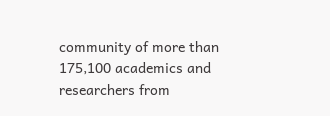community of more than 175,100 academics and researchers from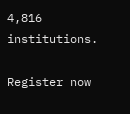4,816 institutions.

Register now